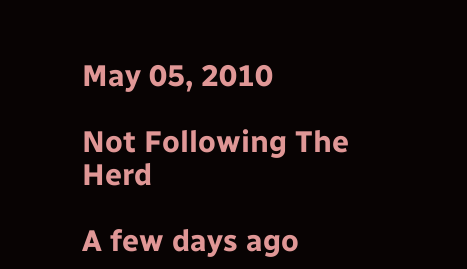May 05, 2010

Not Following The Herd

A few days ago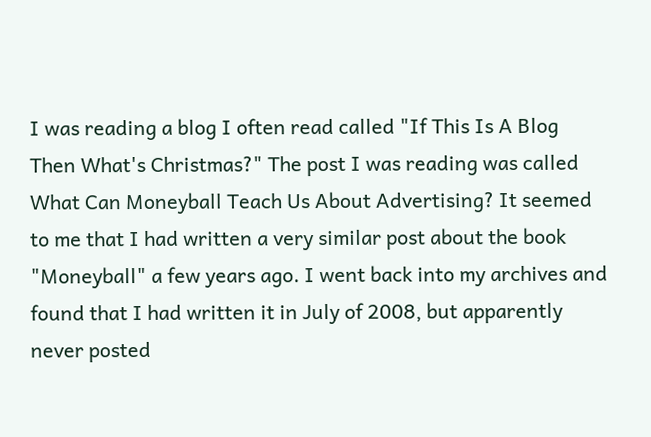I was reading a blog I often read called "If This Is A Blog Then What's Christmas?" The post I was reading was called What Can Moneyball Teach Us About Advertising? It seemed to me that I had written a very similar post about the book "Moneyball" a few years ago. I went back into my archives and found that I had written it in July of 2008, but apparently never posted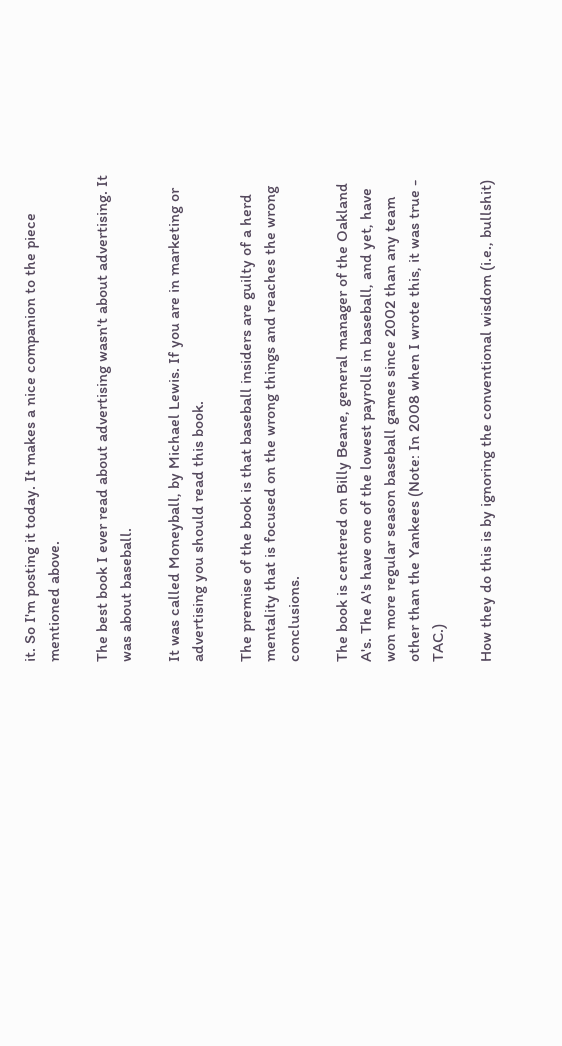it. So I'm posting it today. It makes a nice companion to the piece mentioned above.

The best book I ever read about advertising wasn't about advertising. It was about baseball.

It was called Moneyball, by Michael Lewis. If you are in marketing or advertising you should read this book.

The premise of the book is that baseball insiders are guilty of a herd mentality that is focused on the wrong things and reaches the wrong conclusions.

The book is centered on Billy Beane, general manager of the Oakland A's. The A's have one of the lowest payrolls in baseball, and yet, have won more regular season baseball games since 2002 than any team other than the Yankees (Note: In 2008 when I wrote this, it was true - TAC.)

How they do this is by ignoring the conventional wisdom (i.e., bullshit)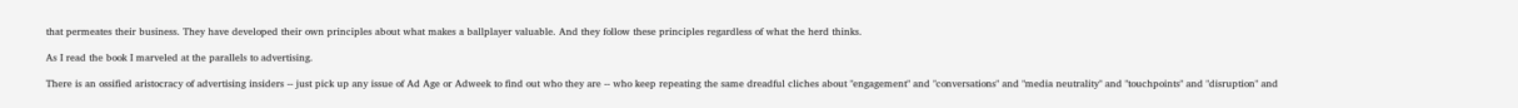that permeates their business. They have developed their own principles about what makes a ballplayer valuable. And they follow these principles regardless of what the herd thinks.

As I read the book I marveled at the parallels to advertising.

There is an ossified aristocracy of advertising insiders -- just pick up any issue of Ad Age or Adweek to find out who they are -- who keep repeating the same dreadful cliches about "engagement" and "conversations" and "media neutrality" and "touchpoints" and "disruption" and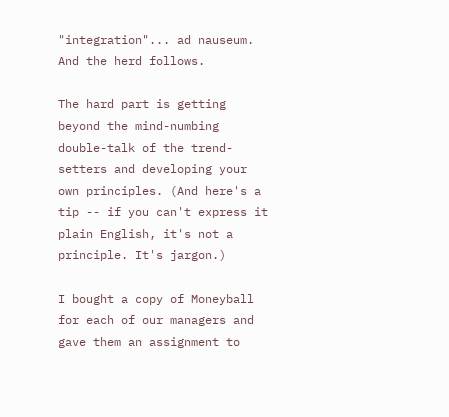"integration"... ad nauseum. And the herd follows.

The hard part is getting beyond the mind-numbing double-talk of the trend-setters and developing your own principles. (And here's a tip -- if you can't express it plain English, it's not a principle. It's jargon.)

I bought a copy of Moneyball for each of our managers and gave them an assignment to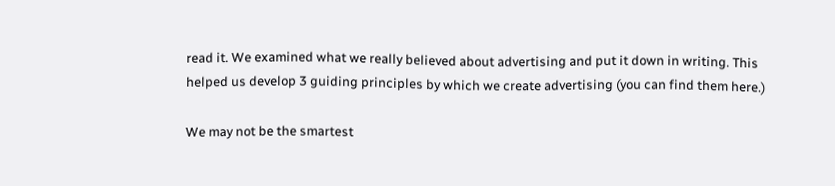read it. We examined what we really believed about advertising and put it down in writing. This helped us develop 3 guiding principles by which we create advertising (you can find them here.)

We may not be the smartest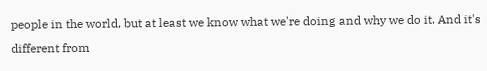people in the world, but at least we know what we're doing and why we do it. And it's different from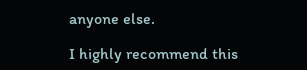anyone else.

I highly recommend this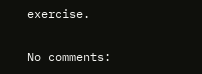exercise.

No comments: